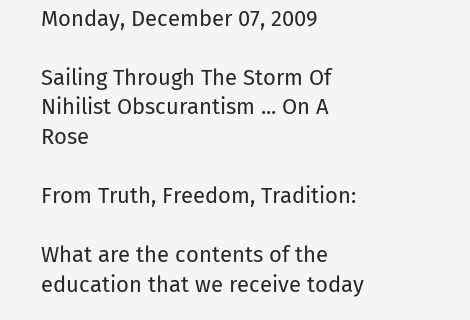Monday, December 07, 2009

Sailing Through The Storm Of Nihilist Obscurantism ... On A Rose

From Truth, Freedom, Tradition:

What are the contents of the education that we receive today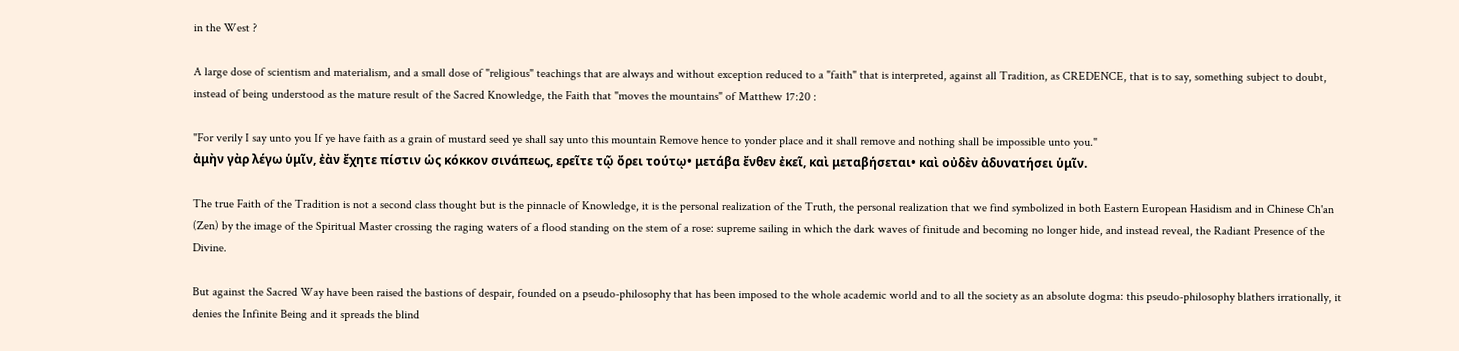in the West ?

A large dose of scientism and materialism, and a small dose of "religious" teachings that are always and without exception reduced to a "faith" that is interpreted, against all Tradition, as CREDENCE, that is to say, something subject to doubt, instead of being understood as the mature result of the Sacred Knowledge, the Faith that "moves the mountains" of Matthew 17:20 :

"For verily I say unto you If ye have faith as a grain of mustard seed ye shall say unto this mountain Remove hence to yonder place and it shall remove and nothing shall be impossible unto you."
ἀμὴν γὰρ λέγω ὑμῖν, ἐὰν ἔχητε πίστιν ὡς κόκκον σινάπεως, ερεῖτε τῷ ὄρει τούτῳ• μετάβα ἔνθεν ἐκεῖ, καὶ μεταβήσεται• καὶ οὐδὲν ἀδυνατήσει ὑμῖν.

The true Faith of the Tradition is not a second class thought but is the pinnacle of Knowledge, it is the personal realization of the Truth, the personal realization that we find symbolized in both Eastern European Hasidism and in Chinese Ch'an (Zen) by the image of the Spiritual Master crossing the raging waters of a flood standing on the stem of a rose: supreme sailing in which the dark waves of finitude and becoming no longer hide, and instead reveal, the Radiant Presence of the Divine.

But against the Sacred Way have been raised the bastions of despair, founded on a pseudo-philosophy that has been imposed to the whole academic world and to all the society as an absolute dogma: this pseudo-philosophy blathers irrationally, it denies the Infinite Being and it spreads the blind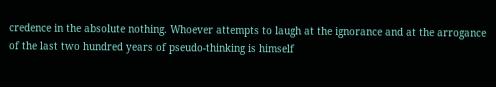credence in the absolute nothing. Whoever attempts to laugh at the ignorance and at the arrogance of the last two hundred years of pseudo-thinking is himself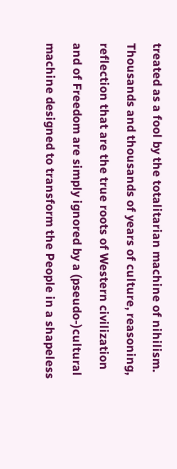treated as a fool by the totalitarian machine of nihilism. Thousands and thousands of years of culture, reasoning, reflection that are the true roots of Western civilization and of Freedom are simply ignored by a (pseudo-)cultural machine designed to transform the People in a shapeless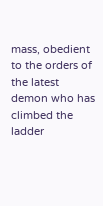mass, obedient to the orders of the latest demon who has climbed the ladder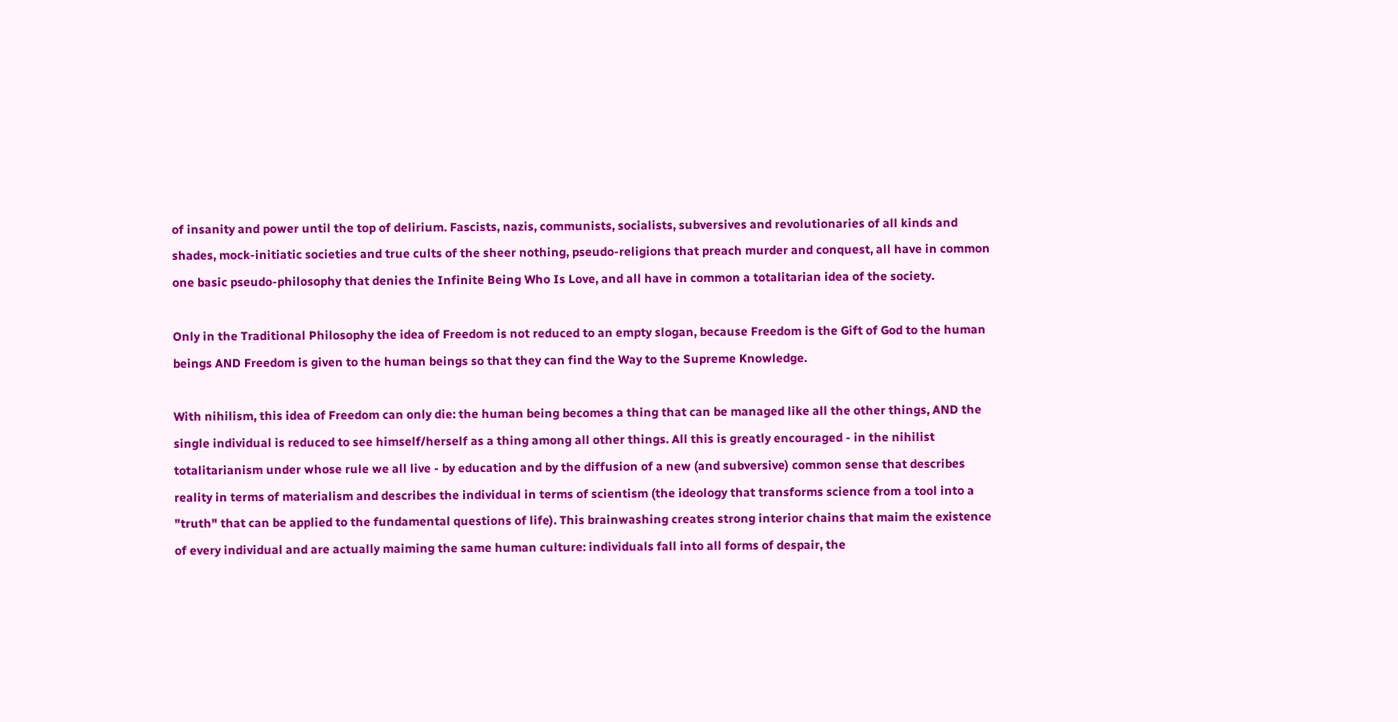of insanity and power until the top of delirium. Fascists, nazis, communists, socialists, subversives and revolutionaries of all kinds and shades, mock-initiatic societies and true cults of the sheer nothing, pseudo-religions that preach murder and conquest, all have in common one basic pseudo-philosophy that denies the Infinite Being Who Is Love, and all have in common a totalitarian idea of the society.

Only in the Traditional Philosophy the idea of Freedom is not reduced to an empty slogan, because Freedom is the Gift of God to the human beings AND Freedom is given to the human beings so that they can find the Way to the Supreme Knowledge.

With nihilism, this idea of Freedom can only die: the human being becomes a thing that can be managed like all the other things, AND the single individual is reduced to see himself/herself as a thing among all other things. All this is greatly encouraged - in the nihilist totalitarianism under whose rule we all live - by education and by the diffusion of a new (and subversive) common sense that describes reality in terms of materialism and describes the individual in terms of scientism (the ideology that transforms science from a tool into a "truth" that can be applied to the fundamental questions of life). This brainwashing creates strong interior chains that maim the existence of every individual and are actually maiming the same human culture: individuals fall into all forms of despair, the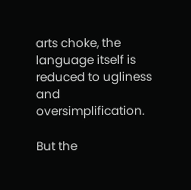arts choke, the language itself is reduced to ugliness and oversimplification.

But the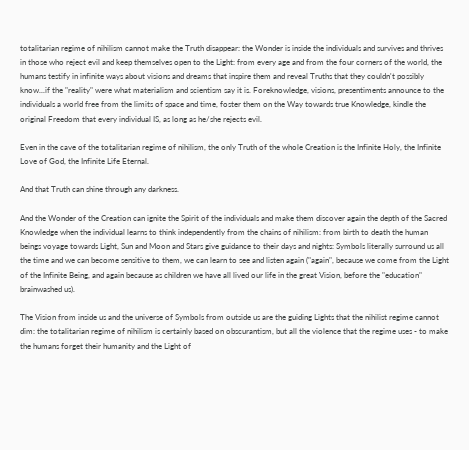totalitarian regime of nihilism cannot make the Truth disappear: the Wonder is inside the individuals and survives and thrives in those who reject evil and keep themselves open to the Light: from every age and from the four corners of the world, the humans testify in infinite ways about visions and dreams that inspire them and reveal Truths that they couldn't possibly know...if the "reality" were what materialism and scientism say it is. Foreknowledge, visions, presentiments announce to the individuals a world free from the limits of space and time, foster them on the Way towards true Knowledge, kindle the original Freedom that every individual IS, as long as he/she rejects evil.

Even in the cave of the totalitarian regime of nihilism, the only Truth of the whole Creation is the Infinite Holy, the Infinite Love of God, the Infinite Life Eternal.

And that Truth can shine through any darkness.

And the Wonder of the Creation can ignite the Spirit of the individuals and make them discover again the depth of the Sacred Knowledge when the individual learns to think independently from the chains of nihilism: from birth to death the human beings voyage towards Light, Sun and Moon and Stars give guidance to their days and nights: Symbols literally surround us all the time and we can become sensitive to them, we can learn to see and listen again ("again", because we come from the Light of the Infinite Being, and again because as children we have all lived our life in the great Vision, before the "education" brainwashed us).

The Vision from inside us and the universe of Symbols from outside us are the guiding Lights that the nihilist regime cannot dim: the totalitarian regime of nihilism is certainly based on obscurantism, but all the violence that the regime uses - to make the humans forget their humanity and the Light of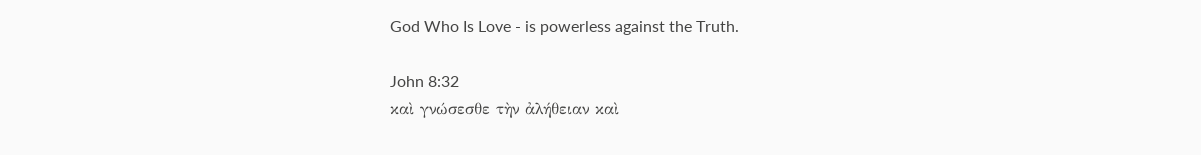God Who Is Love - is powerless against the Truth.

John 8:32
καὶ γνώσεσθε τὴν ἀλήθειαν καὶ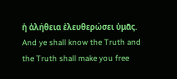ἡ ἀλήθεια ἐλευθερώσει ὑμᾶς.
And ye shall know the Truth and the Truth shall make you free